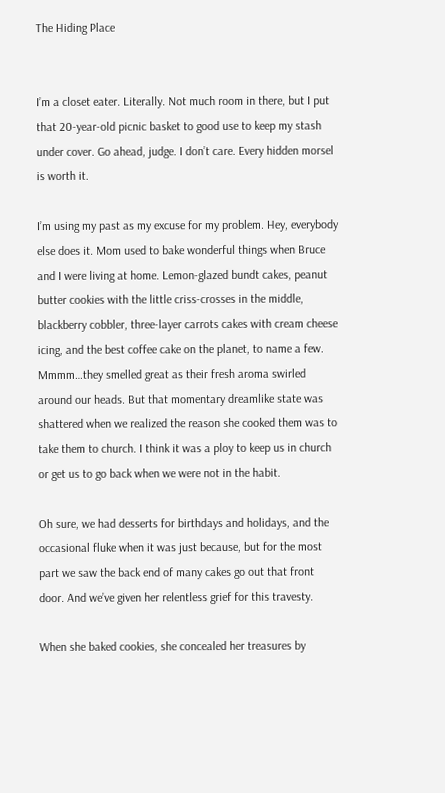The Hiding Place


I’m a closet eater. Literally. Not much room in there, but I put that 20-year-old picnic basket to good use to keep my stash under cover. Go ahead, judge. I don’t care. Every hidden morsel is worth it.

I’m using my past as my excuse for my problem. Hey, everybody else does it. Mom used to bake wonderful things when Bruce and I were living at home. Lemon-glazed bundt cakes, peanut butter cookies with the little criss-crosses in the middle, blackberry cobbler, three-layer carrots cakes with cream cheese icing, and the best coffee cake on the planet, to name a few. Mmmm…they smelled great as their fresh aroma swirled around our heads. But that momentary dreamlike state was shattered when we realized the reason she cooked them was to take them to church. I think it was a ploy to keep us in church or get us to go back when we were not in the habit.

Oh sure, we had desserts for birthdays and holidays, and the occasional fluke when it was just because, but for the most part we saw the back end of many cakes go out that front door. And we’ve given her relentless grief for this travesty.

When she baked cookies, she concealed her treasures by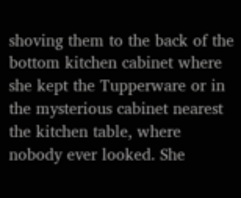shoving them to the back of the bottom kitchen cabinet where she kept the Tupperware or in the mysterious cabinet nearest the kitchen table, where nobody ever looked. She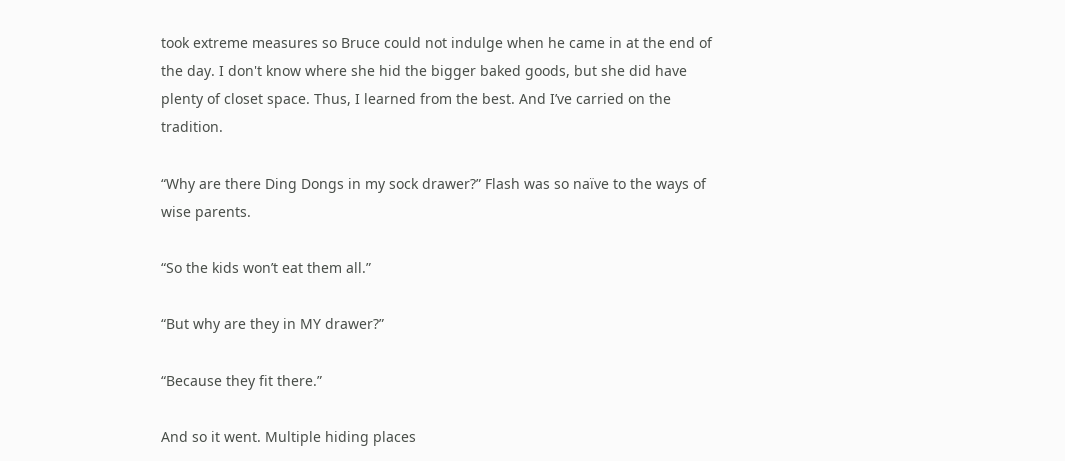took extreme measures so Bruce could not indulge when he came in at the end of the day. I don't know where she hid the bigger baked goods, but she did have plenty of closet space. Thus, I learned from the best. And I’ve carried on the tradition.

“Why are there Ding Dongs in my sock drawer?” Flash was so naïve to the ways of wise parents.

“So the kids won’t eat them all.”

“But why are they in MY drawer?”

“Because they fit there.”

And so it went. Multiple hiding places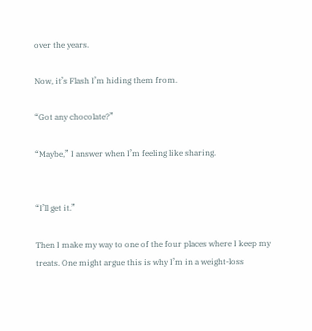over the years.

Now, it’s Flash I’m hiding them from.

“Got any chocolate?”

“Maybe,” I answer when I’m feeling like sharing.


“I’ll get it.”

Then I make my way to one of the four places where I keep my treats. One might argue this is why I’m in a weight-loss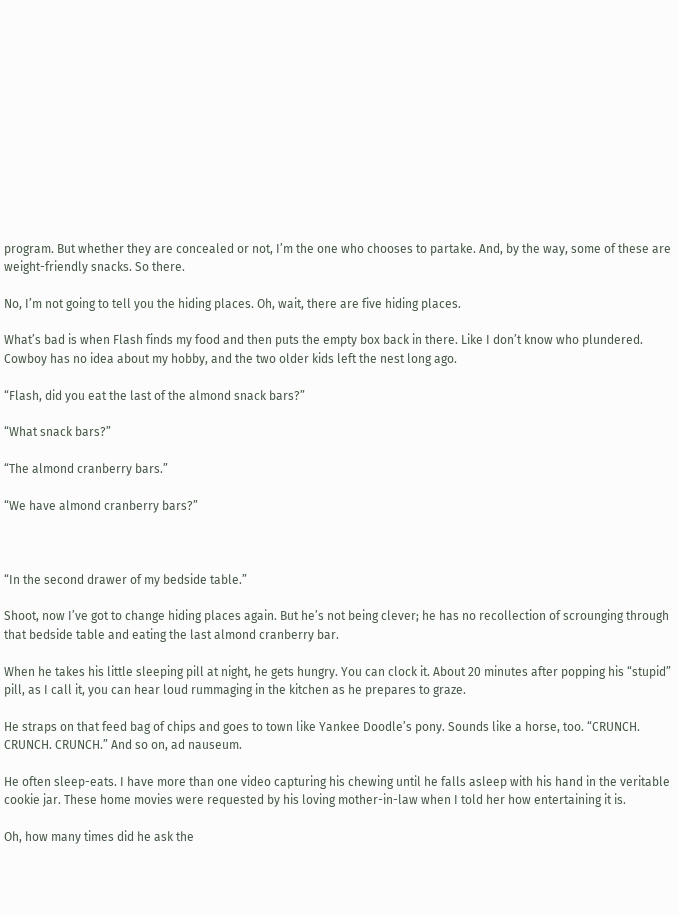program. But whether they are concealed or not, I’m the one who chooses to partake. And, by the way, some of these are weight-friendly snacks. So there.

No, I’m not going to tell you the hiding places. Oh, wait, there are five hiding places.

What’s bad is when Flash finds my food and then puts the empty box back in there. Like I don’t know who plundered. Cowboy has no idea about my hobby, and the two older kids left the nest long ago.

“Flash, did you eat the last of the almond snack bars?”

“What snack bars?”

“The almond cranberry bars.”

“We have almond cranberry bars?”



“In the second drawer of my bedside table.”

Shoot, now I’ve got to change hiding places again. But he’s not being clever; he has no recollection of scrounging through that bedside table and eating the last almond cranberry bar.

When he takes his little sleeping pill at night, he gets hungry. You can clock it. About 20 minutes after popping his “stupid” pill, as I call it, you can hear loud rummaging in the kitchen as he prepares to graze.

He straps on that feed bag of chips and goes to town like Yankee Doodle’s pony. Sounds like a horse, too. “CRUNCH. CRUNCH. CRUNCH.” And so on, ad nauseum.

He often sleep-eats. I have more than one video capturing his chewing until he falls asleep with his hand in the veritable cookie jar. These home movies were requested by his loving mother-in-law when I told her how entertaining it is.

Oh, how many times did he ask the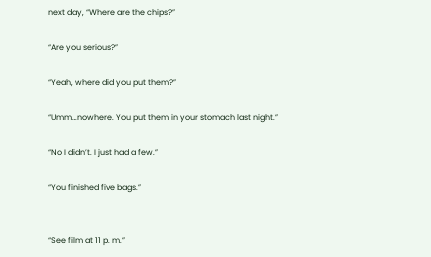next day, “Where are the chips?”

“Are you serious?”

“Yeah, where did you put them?”

“Umm…nowhere. You put them in your stomach last night.”

“No I didn’t. I just had a few.”

“You finished five bags.”


“See film at 11 p. m.”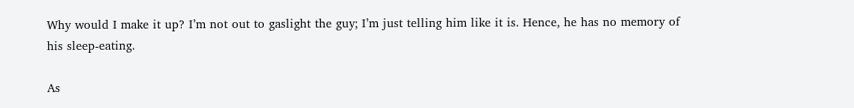Why would I make it up? I’m not out to gaslight the guy; I’m just telling him like it is. Hence, he has no memory of his sleep-eating.

As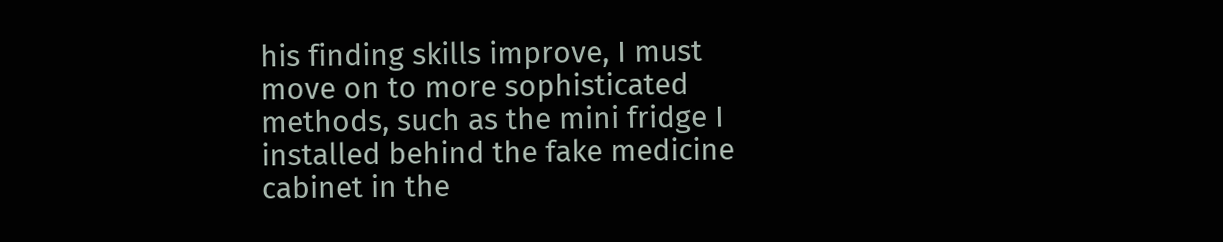his finding skills improve, I must move on to more sophisticated methods, such as the mini fridge I installed behind the fake medicine cabinet in the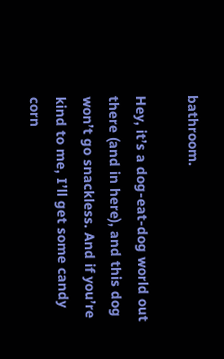bathroom.

Hey, it’s a dog-eat-dog world out there (and in here), and this dog won’t go snackless. And if you’re kind to me, I’ll get some candy corn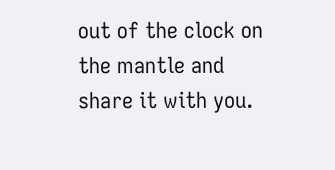out of the clock on the mantle and share it with you.